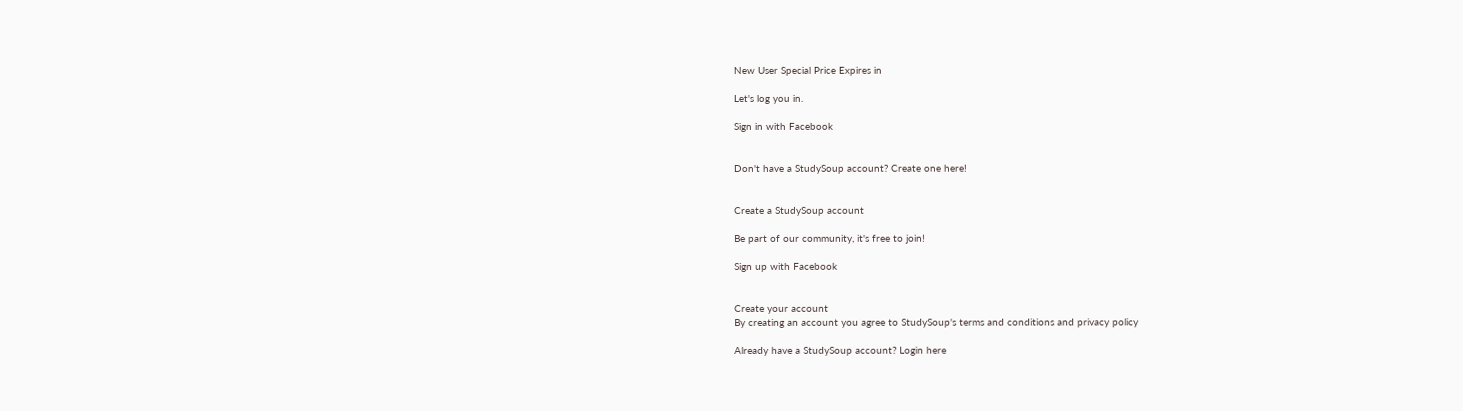New User Special Price Expires in

Let's log you in.

Sign in with Facebook


Don't have a StudySoup account? Create one here!


Create a StudySoup account

Be part of our community, it's free to join!

Sign up with Facebook


Create your account
By creating an account you agree to StudySoup's terms and conditions and privacy policy

Already have a StudySoup account? Login here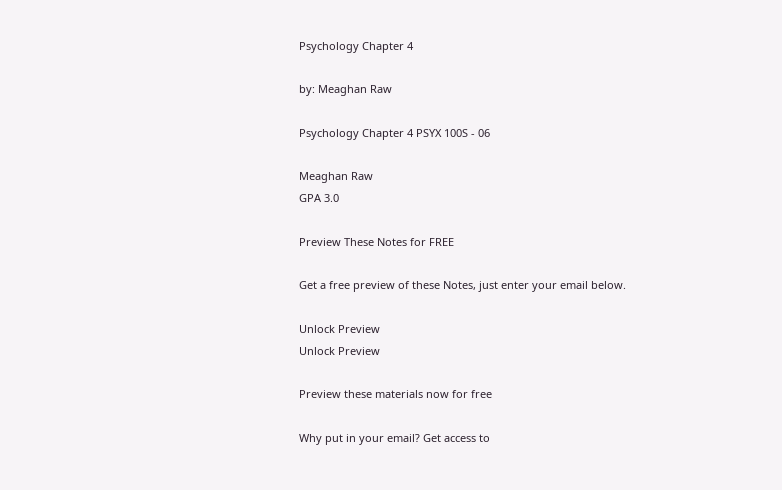Psychology Chapter 4

by: Meaghan Raw

Psychology Chapter 4 PSYX 100S - 06

Meaghan Raw
GPA 3.0

Preview These Notes for FREE

Get a free preview of these Notes, just enter your email below.

Unlock Preview
Unlock Preview

Preview these materials now for free

Why put in your email? Get access to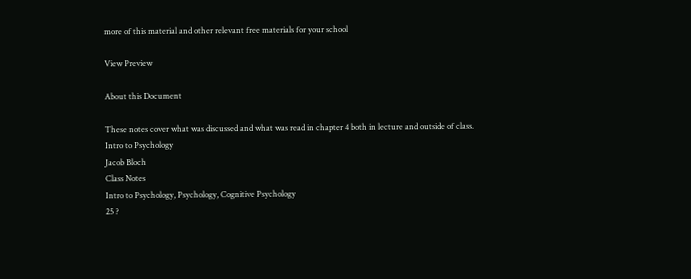more of this material and other relevant free materials for your school

View Preview

About this Document

These notes cover what was discussed and what was read in chapter 4 both in lecture and outside of class.
Intro to Psychology
Jacob Bloch
Class Notes
Intro to Psychology, Psychology, Cognitive Psychology
25 ?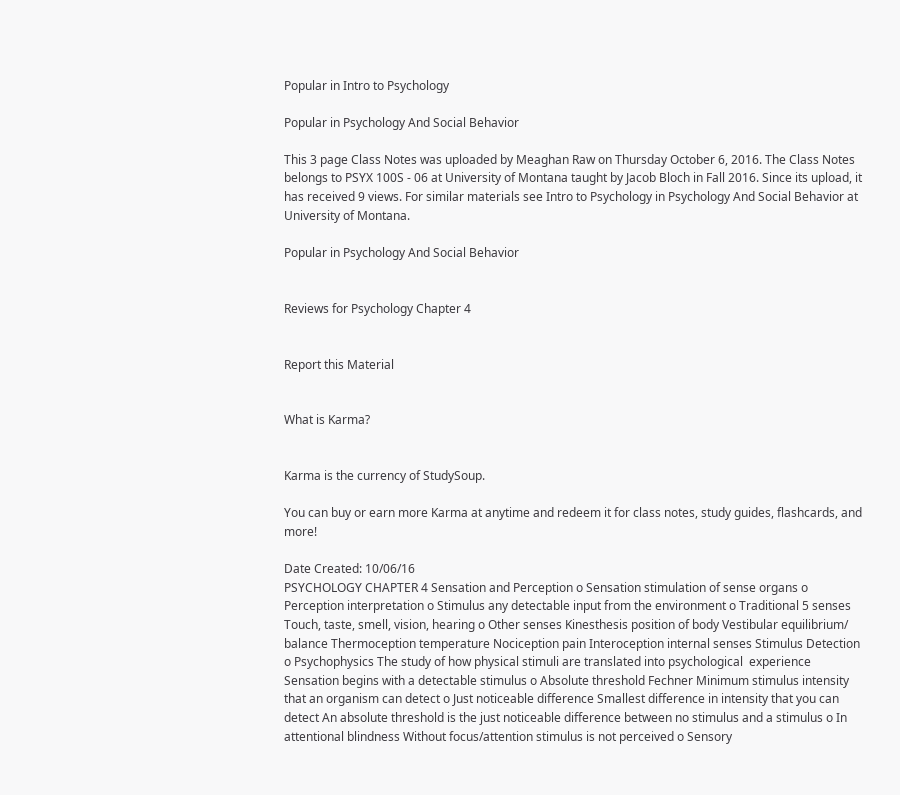Popular in Intro to Psychology

Popular in Psychology And Social Behavior

This 3 page Class Notes was uploaded by Meaghan Raw on Thursday October 6, 2016. The Class Notes belongs to PSYX 100S - 06 at University of Montana taught by Jacob Bloch in Fall 2016. Since its upload, it has received 9 views. For similar materials see Intro to Psychology in Psychology And Social Behavior at University of Montana.

Popular in Psychology And Social Behavior


Reviews for Psychology Chapter 4


Report this Material


What is Karma?


Karma is the currency of StudySoup.

You can buy or earn more Karma at anytime and redeem it for class notes, study guides, flashcards, and more!

Date Created: 10/06/16
PSYCHOLOGY CHAPTER 4 Sensation and Perception o Sensation stimulation of sense organs o Perception interpretation o Stimulus any detectable input from the environment o Traditional 5 senses Touch, taste, smell, vision, hearing o Other senses Kinesthesis position of body Vestibular equilibrium/ balance Thermoception temperature Nociception pain Interoception internal senses Stimulus Detection o Psychophysics The study of how physical stimuli are translated into psychological  experience  Sensation begins with a detectable stimulus o Absolute threshold Fechner Minimum stimulus intensity that an organism can detect o Just noticeable difference Smallest difference in intensity that you can detect An absolute threshold is the just noticeable difference between no stimulus and a stimulus o In attentional blindness Without focus/attention stimulus is not perceived o Sensory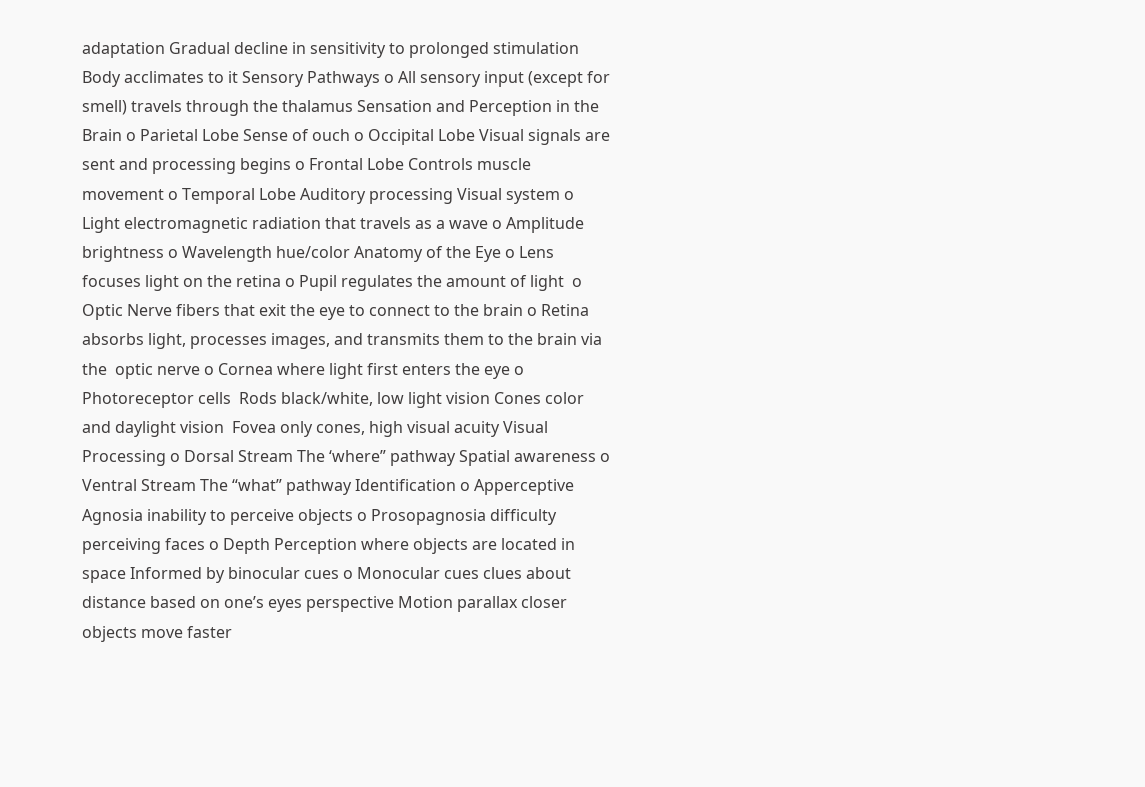adaptation Gradual decline in sensitivity to prolonged stimulation Body acclimates to it Sensory Pathways o All sensory input (except for smell) travels through the thalamus Sensation and Perception in the Brain o Parietal Lobe Sense of ouch o Occipital Lobe Visual signals are sent and processing begins o Frontal Lobe Controls muscle movement o Temporal Lobe Auditory processing Visual system o Light electromagnetic radiation that travels as a wave o Amplitude brightness o Wavelength hue/color Anatomy of the Eye o Lens focuses light on the retina o Pupil regulates the amount of light  o Optic Nerve fibers that exit the eye to connect to the brain o Retina absorbs light, processes images, and transmits them to the brain via the  optic nerve o Cornea where light first enters the eye o Photoreceptor cells  Rods black/white, low light vision Cones color and daylight vision  Fovea only cones, high visual acuity Visual Processing o Dorsal Stream The ‘where” pathway Spatial awareness o Ventral Stream The “what” pathway Identification o Apperceptive Agnosia inability to perceive objects o Prosopagnosia difficulty perceiving faces o Depth Perception where objects are located in space Informed by binocular cues o Monocular cues clues about distance based on one’s eyes perspective Motion parallax closer objects move faster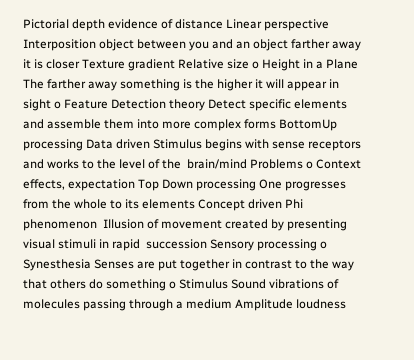Pictorial depth evidence of distance Linear perspective Interposition object between you and an object farther away it is closer Texture gradient Relative size o Height in a Plane The farther away something is the higher it will appear in sight o Feature Detection theory Detect specific elements and assemble them into more complex forms BottomUp processing Data driven Stimulus begins with sense receptors and works to the level of the  brain/mind Problems o Context effects, expectation Top Down processing One progresses from the whole to its elements Concept driven Phi phenomenon  Illusion of movement created by presenting visual stimuli in rapid  succession Sensory processing o Synesthesia Senses are put together in contrast to the way that others do something o Stimulus Sound vibrations of molecules passing through a medium Amplitude loudness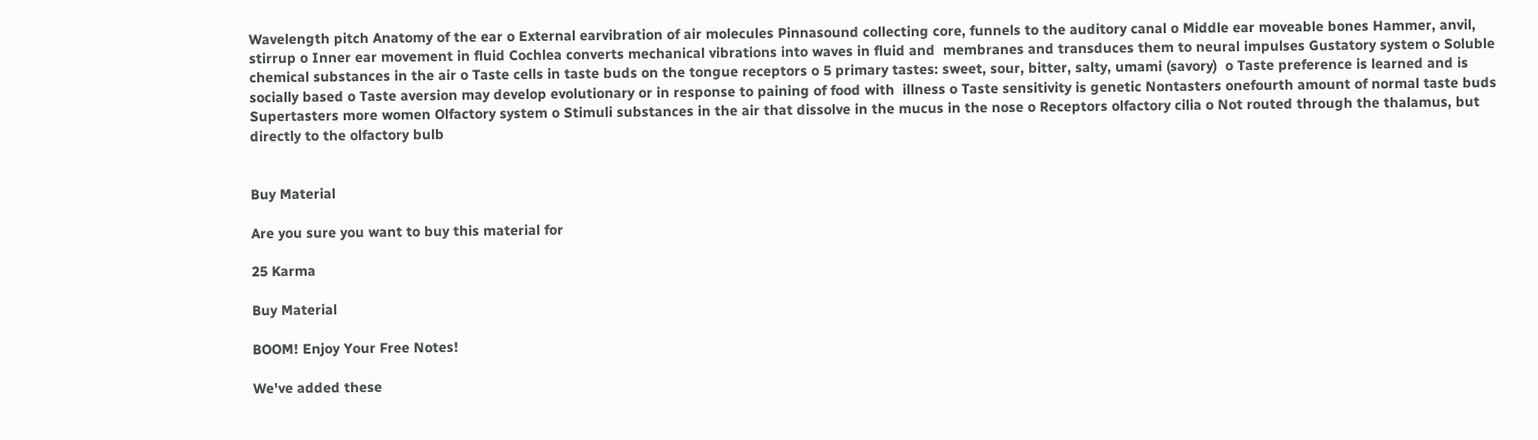Wavelength pitch Anatomy of the ear o External earvibration of air molecules Pinnasound collecting core, funnels to the auditory canal o Middle ear moveable bones Hammer, anvil, stirrup o Inner ear movement in fluid Cochlea converts mechanical vibrations into waves in fluid and  membranes and transduces them to neural impulses Gustatory system o Soluble chemical substances in the air o Taste cells in taste buds on the tongue receptors o 5 primary tastes: sweet, sour, bitter, salty, umami (savory)  o Taste preference is learned and is socially based o Taste aversion may develop evolutionary or in response to paining of food with  illness o Taste sensitivity is genetic Nontasters onefourth amount of normal taste buds Supertasters more women Olfactory system o Stimuli substances in the air that dissolve in the mucus in the nose o Receptors olfactory cilia o Not routed through the thalamus, but directly to the olfactory bulb


Buy Material

Are you sure you want to buy this material for

25 Karma

Buy Material

BOOM! Enjoy Your Free Notes!

We've added these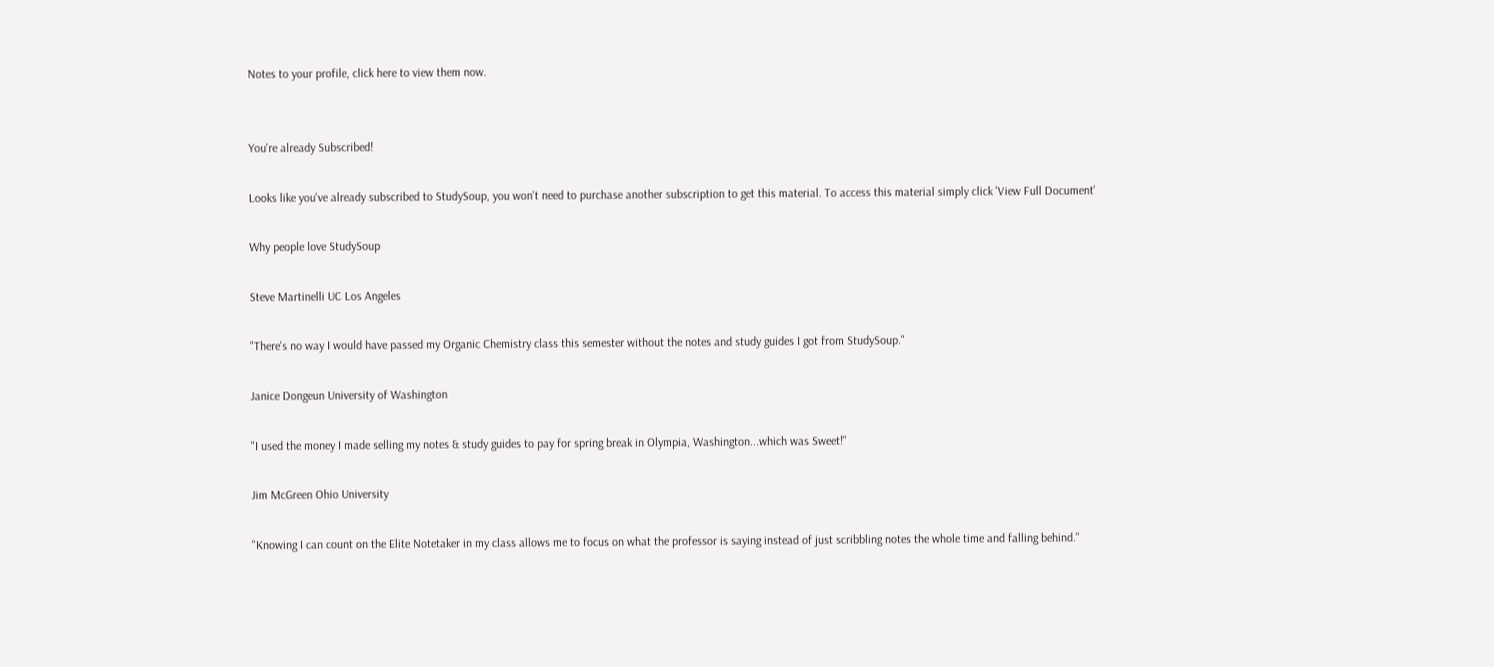Notes to your profile, click here to view them now.


You're already Subscribed!

Looks like you've already subscribed to StudySoup, you won't need to purchase another subscription to get this material. To access this material simply click 'View Full Document'

Why people love StudySoup

Steve Martinelli UC Los Angeles

"There's no way I would have passed my Organic Chemistry class this semester without the notes and study guides I got from StudySoup."

Janice Dongeun University of Washington

"I used the money I made selling my notes & study guides to pay for spring break in Olympia, Washington...which was Sweet!"

Jim McGreen Ohio University

"Knowing I can count on the Elite Notetaker in my class allows me to focus on what the professor is saying instead of just scribbling notes the whole time and falling behind."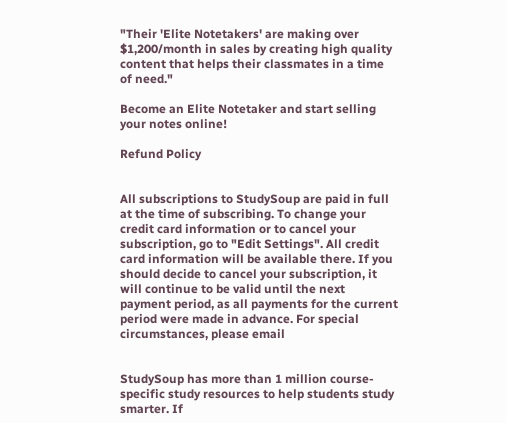"Their 'Elite Notetakers' are making over $1,200/month in sales by creating high quality content that helps their classmates in a time of need."

Become an Elite Notetaker and start selling your notes online!

Refund Policy


All subscriptions to StudySoup are paid in full at the time of subscribing. To change your credit card information or to cancel your subscription, go to "Edit Settings". All credit card information will be available there. If you should decide to cancel your subscription, it will continue to be valid until the next payment period, as all payments for the current period were made in advance. For special circumstances, please email


StudySoup has more than 1 million course-specific study resources to help students study smarter. If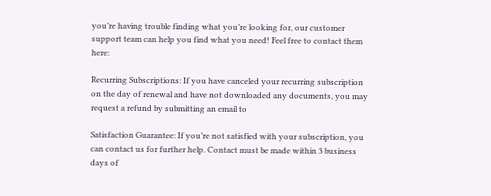you’re having trouble finding what you’re looking for, our customer support team can help you find what you need! Feel free to contact them here:

Recurring Subscriptions: If you have canceled your recurring subscription on the day of renewal and have not downloaded any documents, you may request a refund by submitting an email to

Satisfaction Guarantee: If you’re not satisfied with your subscription, you can contact us for further help. Contact must be made within 3 business days of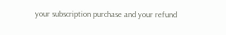your subscription purchase and your refund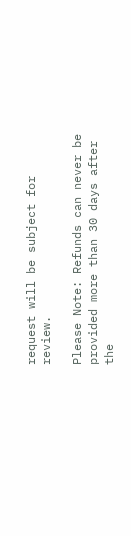request will be subject for review.

Please Note: Refunds can never be provided more than 30 days after the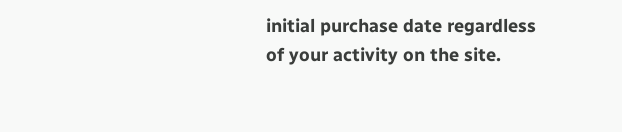initial purchase date regardless of your activity on the site.